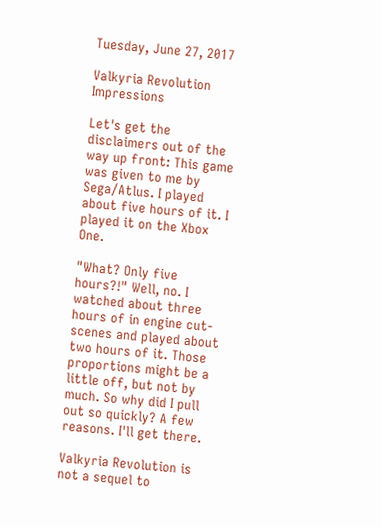Tuesday, June 27, 2017

Valkyria Revolution Impressions

Let's get the disclaimers out of the way up front: This game was given to me by Sega/Atlus. I played about five hours of it. I played it on the Xbox One.

"What? Only five hours?!" Well, no. I watched about three hours of in engine cut-scenes and played about two hours of it. Those proportions might be a little off, but not by much. So why did I pull out so quickly? A few reasons. I'll get there.

Valkyria Revolution is not a sequel to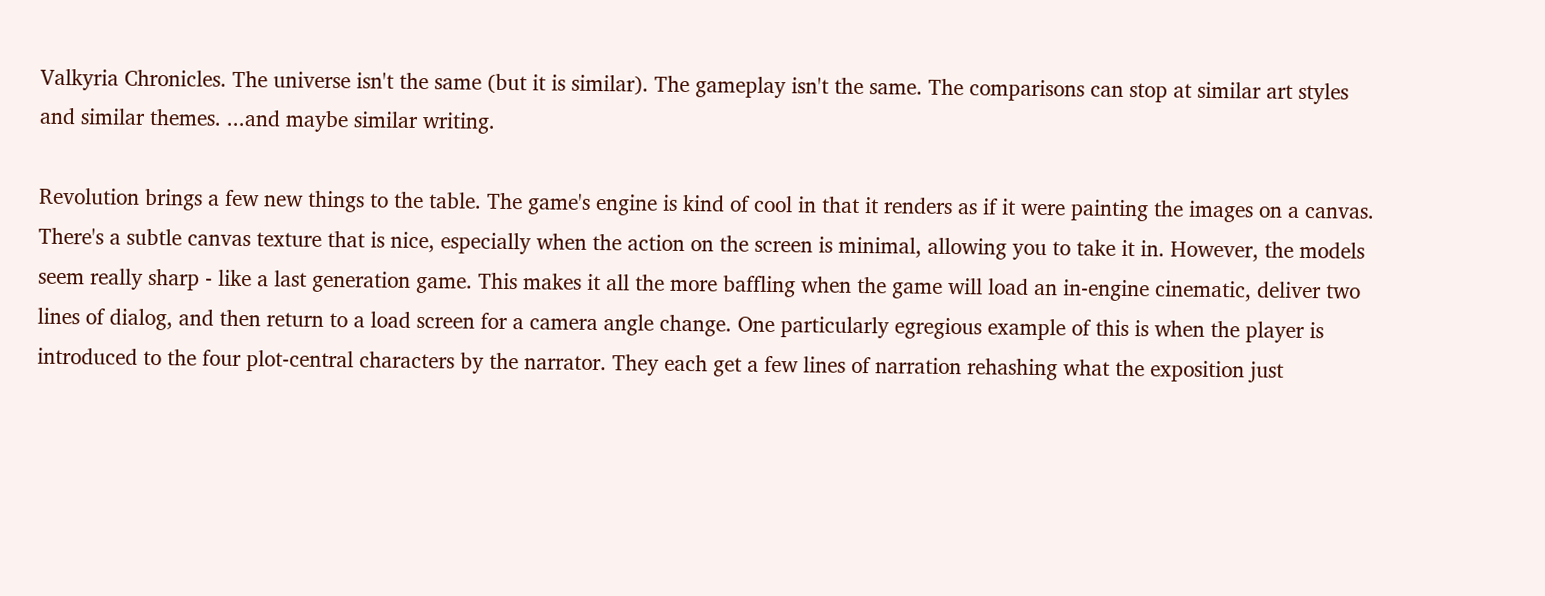Valkyria Chronicles. The universe isn't the same (but it is similar). The gameplay isn't the same. The comparisons can stop at similar art styles and similar themes. ...and maybe similar writing.

Revolution brings a few new things to the table. The game's engine is kind of cool in that it renders as if it were painting the images on a canvas. There's a subtle canvas texture that is nice, especially when the action on the screen is minimal, allowing you to take it in. However, the models seem really sharp - like a last generation game. This makes it all the more baffling when the game will load an in-engine cinematic, deliver two lines of dialog, and then return to a load screen for a camera angle change. One particularly egregious example of this is when the player is introduced to the four plot-central characters by the narrator. They each get a few lines of narration rehashing what the exposition just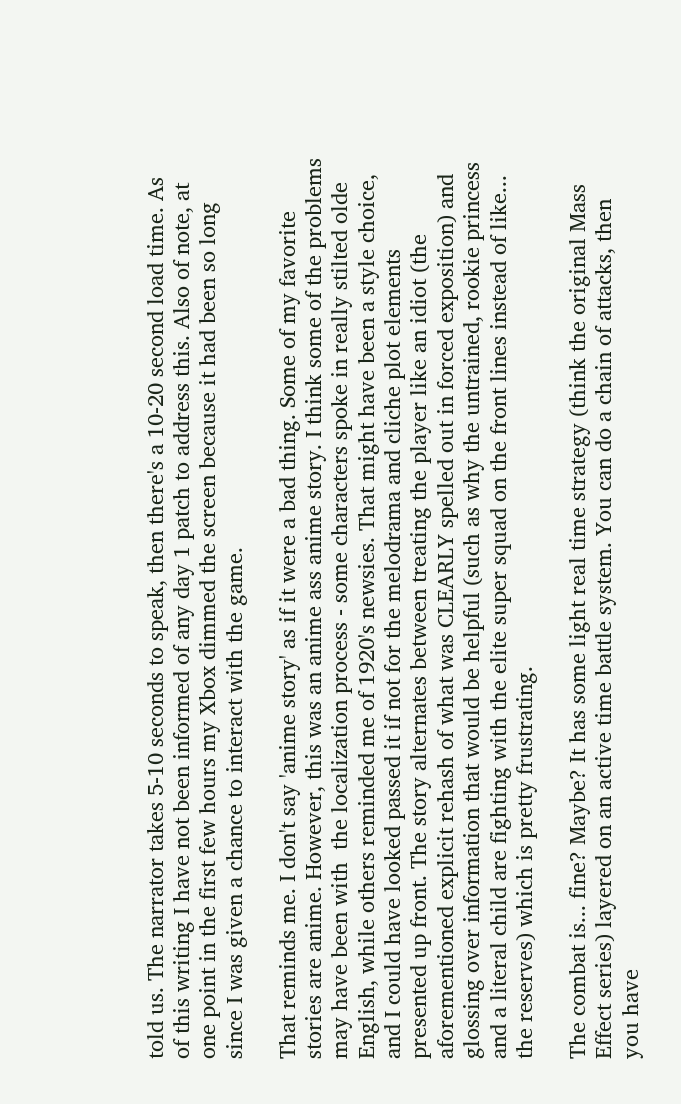told us. The narrator takes 5-10 seconds to speak, then there's a 10-20 second load time. As of this writing I have not been informed of any day 1 patch to address this. Also of note, at one point in the first few hours my Xbox dimmed the screen because it had been so long since I was given a chance to interact with the game.

That reminds me. I don't say 'anime story' as if it were a bad thing. Some of my favorite stories are anime. However, this was an anime ass anime story. I think some of the problems may have been with  the localization process - some characters spoke in really stilted olde English, while others reminded me of 1920's newsies. That might have been a style choice, and I could have looked passed it if not for the melodrama and cliche plot elements presented up front. The story alternates between treating the player like an idiot (the aforementioned explicit rehash of what was CLEARLY spelled out in forced exposition) and glossing over information that would be helpful (such as why the untrained, rookie princess and a literal child are fighting with the elite super squad on the front lines instead of like... the reserves) which is pretty frustrating.

The combat is... fine? Maybe? It has some light real time strategy (think the original Mass Effect series) layered on an active time battle system. You can do a chain of attacks, then you have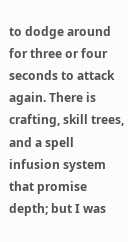to dodge around for three or four seconds to attack again. There is crafting, skill trees, and a spell infusion system that promise depth; but I was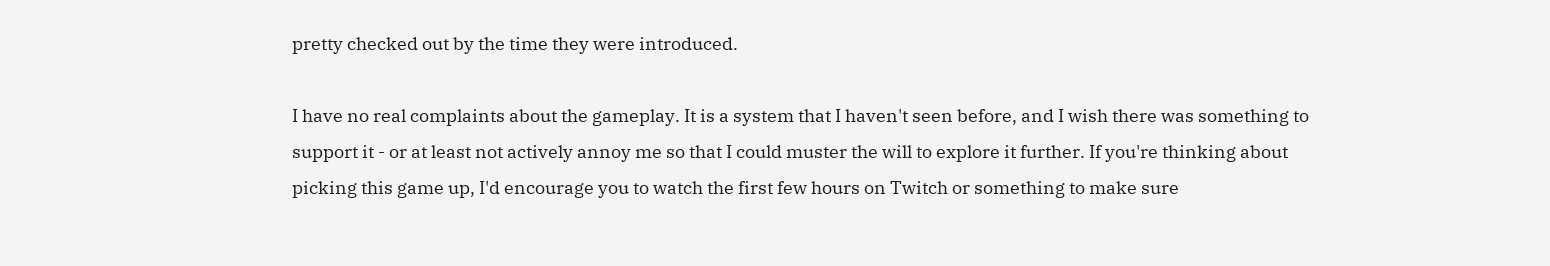pretty checked out by the time they were introduced.

I have no real complaints about the gameplay. It is a system that I haven't seen before, and I wish there was something to support it - or at least not actively annoy me so that I could muster the will to explore it further. If you're thinking about picking this game up, I'd encourage you to watch the first few hours on Twitch or something to make sure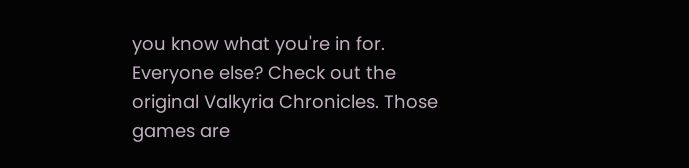you know what you're in for. Everyone else? Check out the original Valkyria Chronicles. Those games are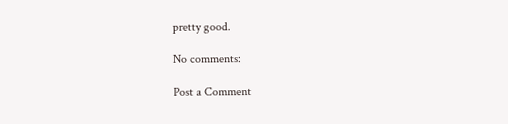pretty good.

No comments:

Post a Comment